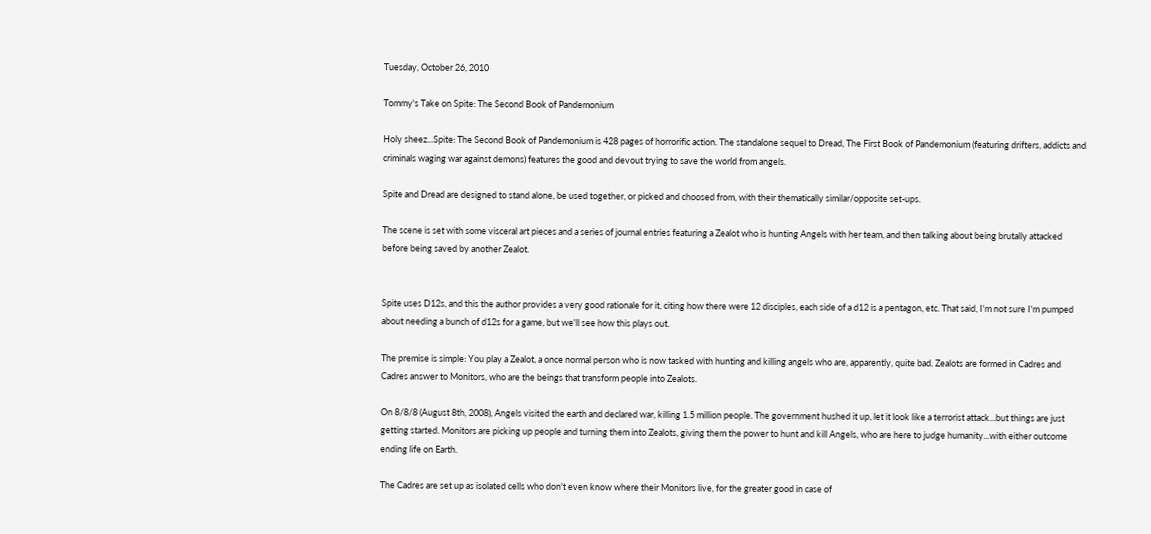Tuesday, October 26, 2010

Tommy's Take on Spite: The Second Book of Pandemonium

Holy sheez...Spite: The Second Book of Pandemonium is 428 pages of horrorific action. The standalone sequel to Dread, The First Book of Pandemonium (featuring drifters, addicts and criminals waging war against demons) features the good and devout trying to save the world from angels.

Spite and Dread are designed to stand alone, be used together, or picked and choosed from, with their thematically similar/opposite set-ups.

The scene is set with some visceral art pieces and a series of journal entries featuring a Zealot who is hunting Angels with her team, and then talking about being brutally attacked before being saved by another Zealot.


Spite uses D12s, and this the author provides a very good rationale for it, citing how there were 12 disciples, each side of a d12 is a pentagon, etc. That said, I'm not sure I'm pumped about needing a bunch of d12s for a game, but we'll see how this plays out.

The premise is simple: You play a Zealot, a once normal person who is now tasked with hunting and killing angels who are, apparently, quite bad. Zealots are formed in Cadres and Cadres answer to Monitors, who are the beings that transform people into Zealots.

On 8/8/8 (August 8th, 2008), Angels visited the earth and declared war, killing 1.5 million people. The government hushed it up, let it look like a terrorist attack...but things are just getting started. Monitors are picking up people and turning them into Zealots, giving them the power to hunt and kill Angels, who are here to judge humanity...with either outcome ending life on Earth.

The Cadres are set up as isolated cells who don't even know where their Monitors live, for the greater good in case of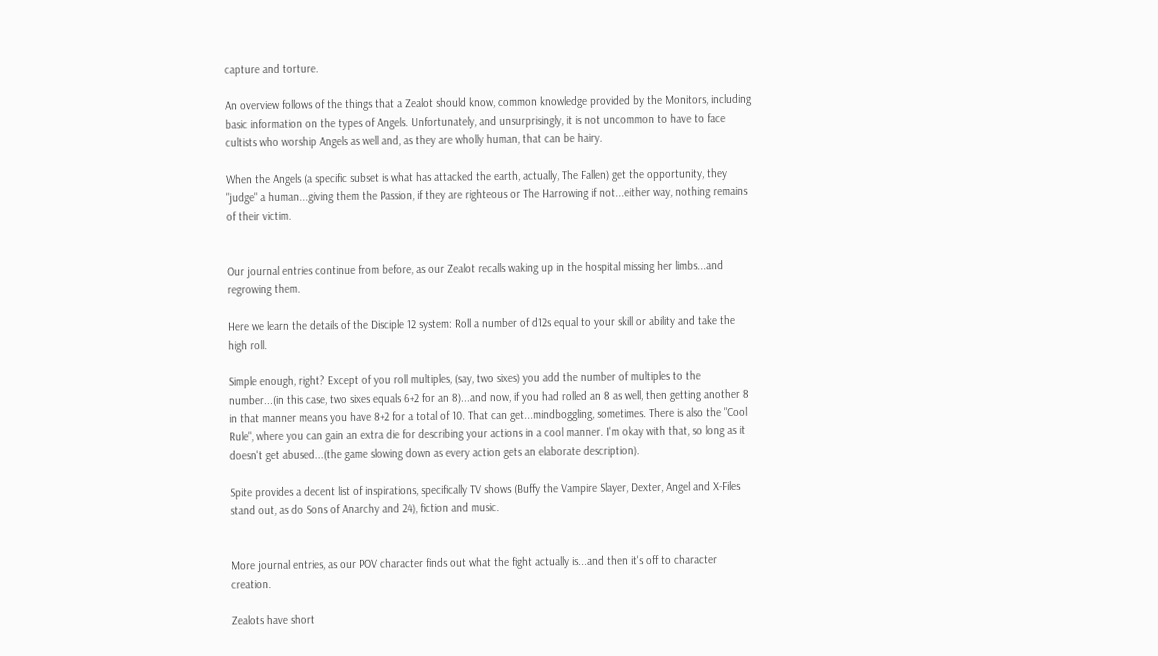capture and torture.

An overview follows of the things that a Zealot should know, common knowledge provided by the Monitors, including basic information on the types of Angels. Unfortunately, and unsurprisingly, it is not uncommon to have to face cultists who worship Angels as well and, as they are wholly human, that can be hairy.

When the Angels (a specific subset is what has attacked the earth, actually, The Fallen) get the opportunity, they "judge" a human...giving them the Passion, if they are righteous or The Harrowing if not...either way, nothing remains of their victim.


Our journal entries continue from before, as our Zealot recalls waking up in the hospital missing her limbs...and regrowing them.

Here we learn the details of the Disciple 12 system: Roll a number of d12s equal to your skill or ability and take the high roll.

Simple enough, right? Except of you roll multiples, (say, two sixes) you add the number of multiples to the number...(in this case, two sixes equals 6+2 for an 8)...and now, if you had rolled an 8 as well, then getting another 8 in that manner means you have 8+2 for a total of 10. That can get...mindboggling, sometimes. There is also the "Cool Rule", where you can gain an extra die for describing your actions in a cool manner. I'm okay with that, so long as it doesn't get abused...(the game slowing down as every action gets an elaborate description).

Spite provides a decent list of inspirations, specifically TV shows (Buffy the Vampire Slayer, Dexter, Angel and X-Files stand out, as do Sons of Anarchy and 24), fiction and music.


More journal entries, as our POV character finds out what the fight actually is...and then it's off to character creation.

Zealots have short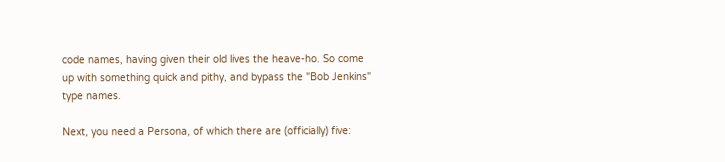code names, having given their old lives the heave-ho. So come up with something quick and pithy, and bypass the "Bob Jenkins" type names.

Next, you need a Persona, of which there are (officially) five: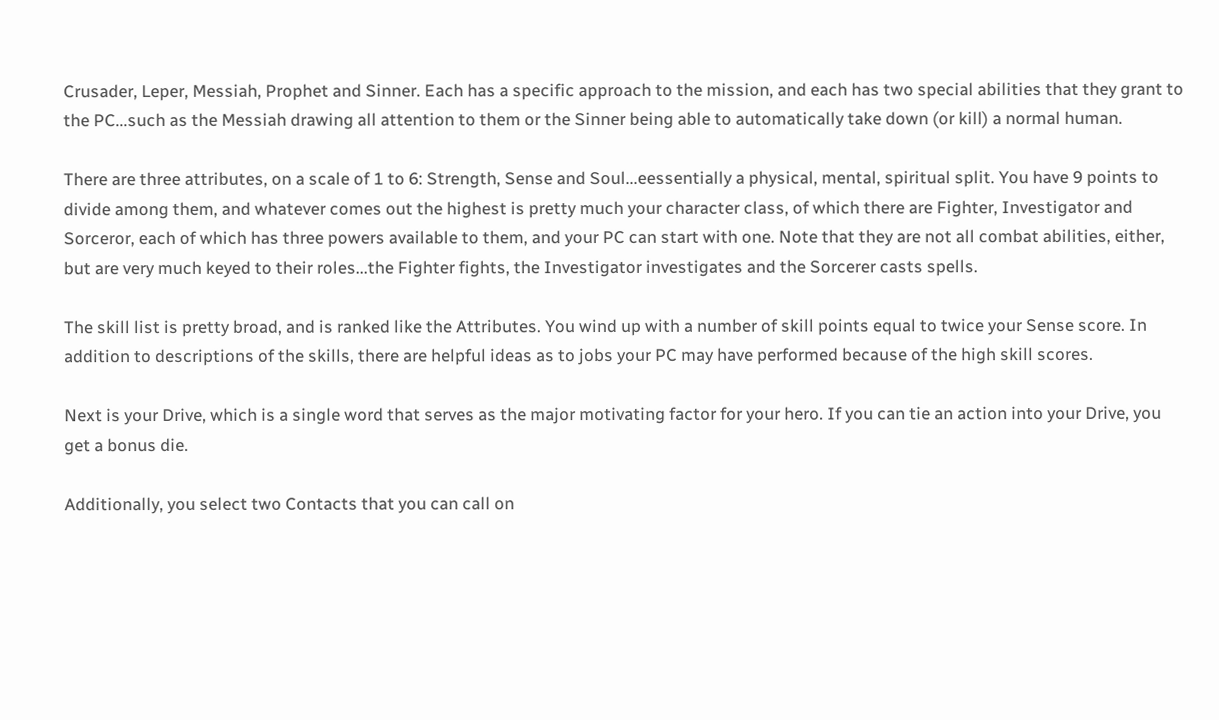Crusader, Leper, Messiah, Prophet and Sinner. Each has a specific approach to the mission, and each has two special abilities that they grant to the PC...such as the Messiah drawing all attention to them or the Sinner being able to automatically take down (or kill) a normal human.

There are three attributes, on a scale of 1 to 6: Strength, Sense and Soul...eessentially a physical, mental, spiritual split. You have 9 points to divide among them, and whatever comes out the highest is pretty much your character class, of which there are Fighter, Investigator and Sorceror, each of which has three powers available to them, and your PC can start with one. Note that they are not all combat abilities, either, but are very much keyed to their roles...the Fighter fights, the Investigator investigates and the Sorcerer casts spells.

The skill list is pretty broad, and is ranked like the Attributes. You wind up with a number of skill points equal to twice your Sense score. In addition to descriptions of the skills, there are helpful ideas as to jobs your PC may have performed because of the high skill scores.

Next is your Drive, which is a single word that serves as the major motivating factor for your hero. If you can tie an action into your Drive, you get a bonus die.

Additionally, you select two Contacts that you can call on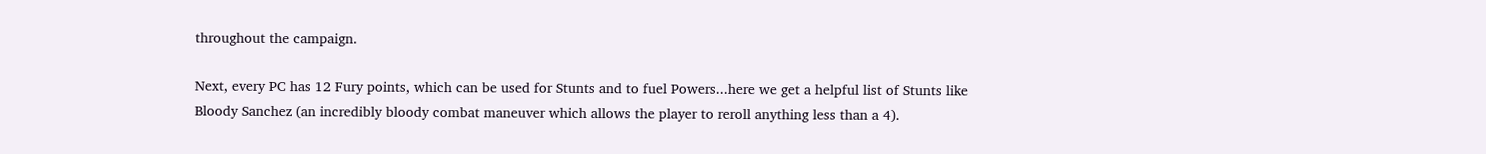throughout the campaign.

Next, every PC has 12 Fury points, which can be used for Stunts and to fuel Powers...here we get a helpful list of Stunts like Bloody Sanchez (an incredibly bloody combat maneuver which allows the player to reroll anything less than a 4).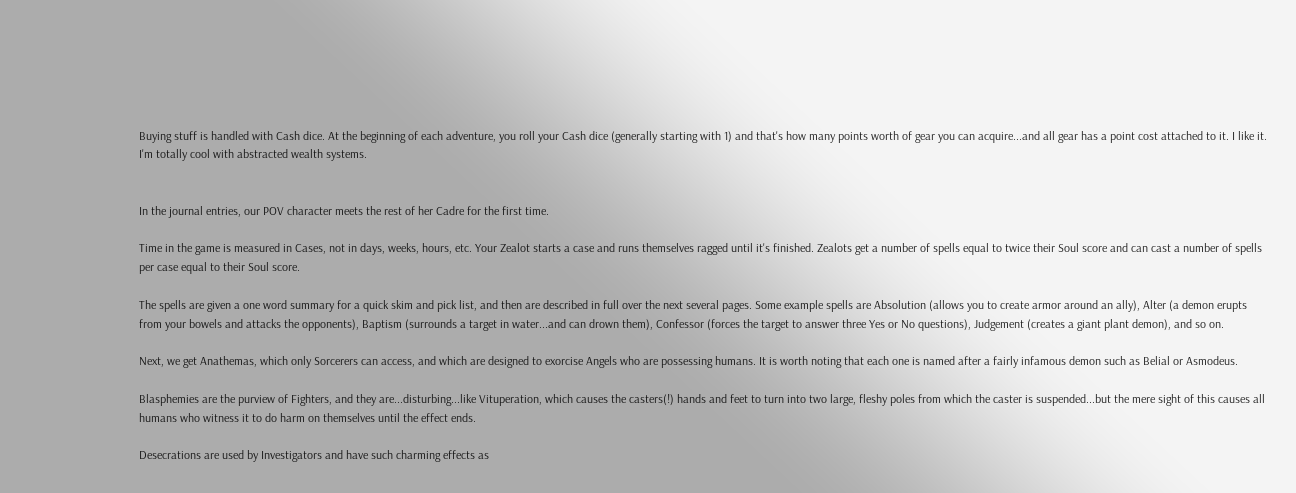Buying stuff is handled with Cash dice. At the beginning of each adventure, you roll your Cash dice (generally starting with 1) and that's how many points worth of gear you can acquire...and all gear has a point cost attached to it. I like it. I'm totally cool with abstracted wealth systems.


In the journal entries, our POV character meets the rest of her Cadre for the first time.

Time in the game is measured in Cases, not in days, weeks, hours, etc. Your Zealot starts a case and runs themselves ragged until it's finished. Zealots get a number of spells equal to twice their Soul score and can cast a number of spells per case equal to their Soul score.

The spells are given a one word summary for a quick skim and pick list, and then are described in full over the next several pages. Some example spells are Absolution (allows you to create armor around an ally), Alter (a demon erupts from your bowels and attacks the opponents), Baptism (surrounds a target in water...and can drown them), Confessor (forces the target to answer three Yes or No questions), Judgement (creates a giant plant demon), and so on.

Next, we get Anathemas, which only Sorcerers can access, and which are designed to exorcise Angels who are possessing humans. It is worth noting that each one is named after a fairly infamous demon such as Belial or Asmodeus.

Blasphemies are the purview of Fighters, and they are...disturbing...like Vituperation, which causes the casters(!) hands and feet to turn into two large, fleshy poles from which the caster is suspended...but the mere sight of this causes all humans who witness it to do harm on themselves until the effect ends.

Desecrations are used by Investigators and have such charming effects as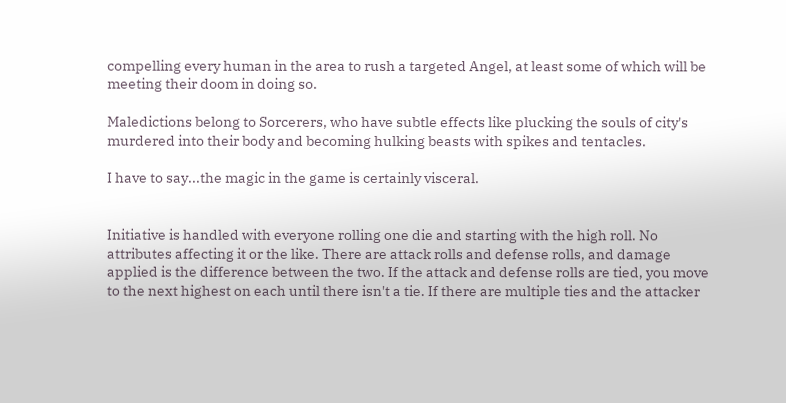compelling every human in the area to rush a targeted Angel, at least some of which will be meeting their doom in doing so.

Maledictions belong to Sorcerers, who have subtle effects like plucking the souls of city's murdered into their body and becoming hulking beasts with spikes and tentacles.

I have to say...the magic in the game is certainly visceral.


Initiative is handled with everyone rolling one die and starting with the high roll. No attributes affecting it or the like. There are attack rolls and defense rolls, and damage applied is the difference between the two. If the attack and defense rolls are tied, you move to the next highest on each until there isn't a tie. If there are multiple ties and the attacker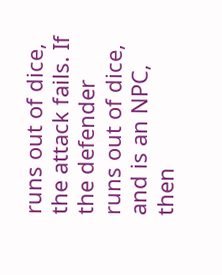runs out of dice, the attack fails. If the defender runs out of dice, and is an NPC, then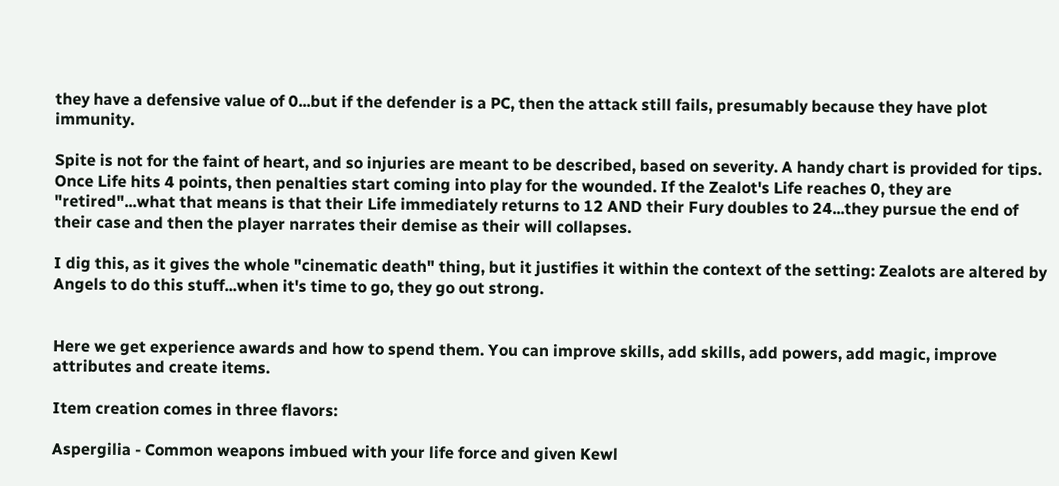they have a defensive value of 0...but if the defender is a PC, then the attack still fails, presumably because they have plot immunity.

Spite is not for the faint of heart, and so injuries are meant to be described, based on severity. A handy chart is provided for tips. Once Life hits 4 points, then penalties start coming into play for the wounded. If the Zealot's Life reaches 0, they are "retired"...what that means is that their Life immediately returns to 12 AND their Fury doubles to 24...they pursue the end of their case and then the player narrates their demise as their will collapses.

I dig this, as it gives the whole "cinematic death" thing, but it justifies it within the context of the setting: Zealots are altered by Angels to do this stuff...when it's time to go, they go out strong.


Here we get experience awards and how to spend them. You can improve skills, add skills, add powers, add magic, improve attributes and create items.

Item creation comes in three flavors:

Aspergilia - Common weapons imbued with your life force and given Kewl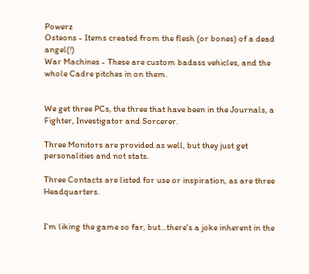Powerz
Osteons - Items created from the flesh (or bones) of a dead angel(!)
War Machines - These are custom badass vehicles, and the whole Cadre pitches in on them.


We get three PCs, the three that have been in the Journals, a Fighter, Investigator and Sorcerer.

Three Monitors are provided as well, but they just get personalities and not stats.

Three Contacts are listed for use or inspiration, as are three Headquarters.


I'm liking the game so far, but...there's a joke inherent in the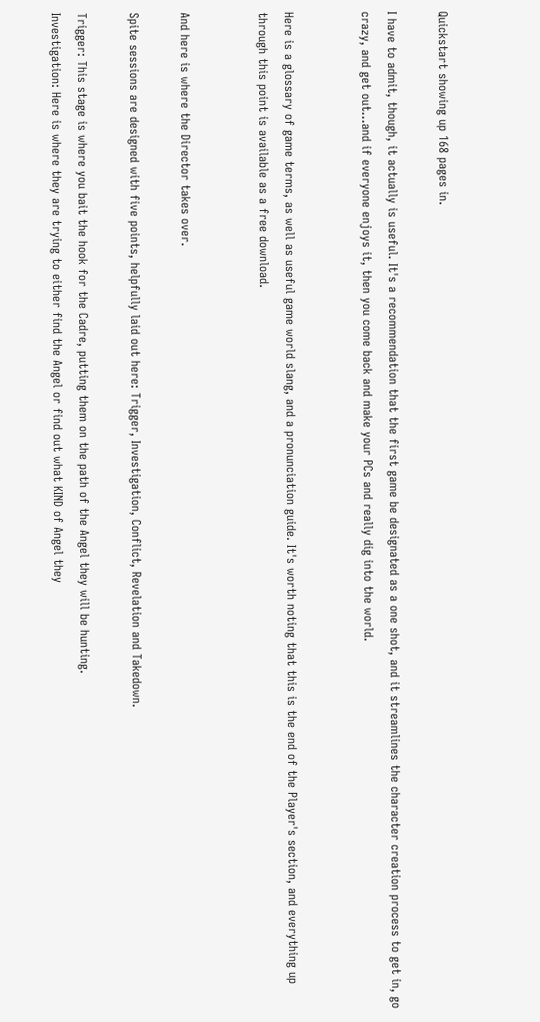Quickstart showing up 168 pages in.

I have to admit, though, it actually is useful. It's a recommendation that the first game be designated as a one shot, and it streamlines the character creation process to get in, go crazy, and get out...and if everyone enjoys it, then you come back and make your PCs and really dig into the world.


Here is a glossary of game terms, as well as useful game world slang, and a pronunciation guide. It's worth noting that this is the end of the Player's section, and everything up through this point is available as a free download.


And here is where the Director takes over.

Spite sessions are designed with five points, helpfully laid out here: Trigger, Investigation, Conflict, Revelation and Takedown.

Trigger: This stage is where you bait the hook for the Cadre, putting them on the path of the Angel they will be hunting.
Investigation: Here is where they are trying to either find the Angel or find out what KIND of Angel they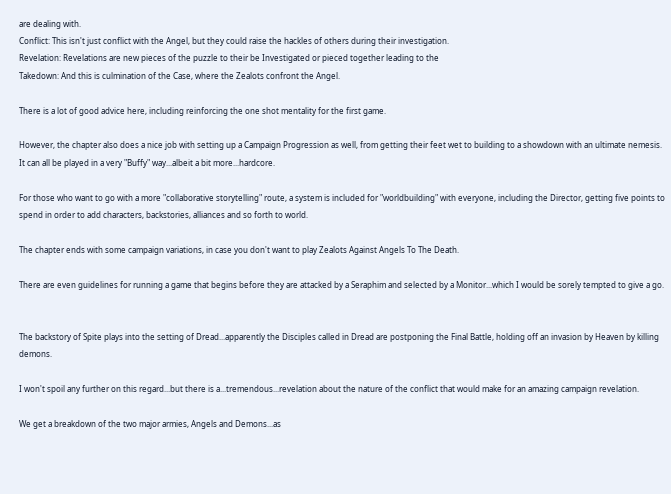are dealing with.
Conflict: This isn't just conflict with the Angel, but they could raise the hackles of others during their investigation.
Revelation: Revelations are new pieces of the puzzle to their be Investigated or pieced together leading to the
Takedown: And this is culmination of the Case, where the Zealots confront the Angel.

There is a lot of good advice here, including reinforcing the one shot mentality for the first game.

However, the chapter also does a nice job with setting up a Campaign Progression as well, from getting their feet wet to building to a showdown with an ultimate nemesis. It can all be played in a very "Buffy" way...albeit a bit more...hardcore.

For those who want to go with a more "collaborative storytelling" route, a system is included for "worldbuilding" with everyone, including the Director, getting five points to spend in order to add characters, backstories, alliances and so forth to world.

The chapter ends with some campaign variations, in case you don't want to play Zealots Against Angels To The Death.

There are even guidelines for running a game that begins before they are attacked by a Seraphim and selected by a Monitor...which I would be sorely tempted to give a go.


The backstory of Spite plays into the setting of Dread...apparently the Disciples called in Dread are postponing the Final Battle, holding off an invasion by Heaven by killing demons.

I won't spoil any further on this regard...but there is a...tremendous...revelation about the nature of the conflict that would make for an amazing campaign revelation.

We get a breakdown of the two major armies, Angels and Demons...as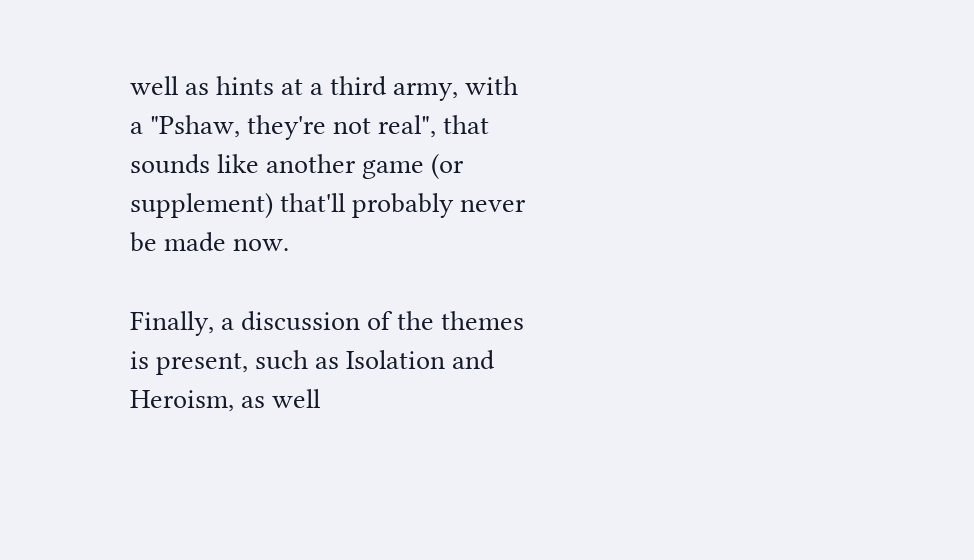well as hints at a third army, with a "Pshaw, they're not real", that sounds like another game (or supplement) that'll probably never be made now.

Finally, a discussion of the themes is present, such as Isolation and Heroism, as well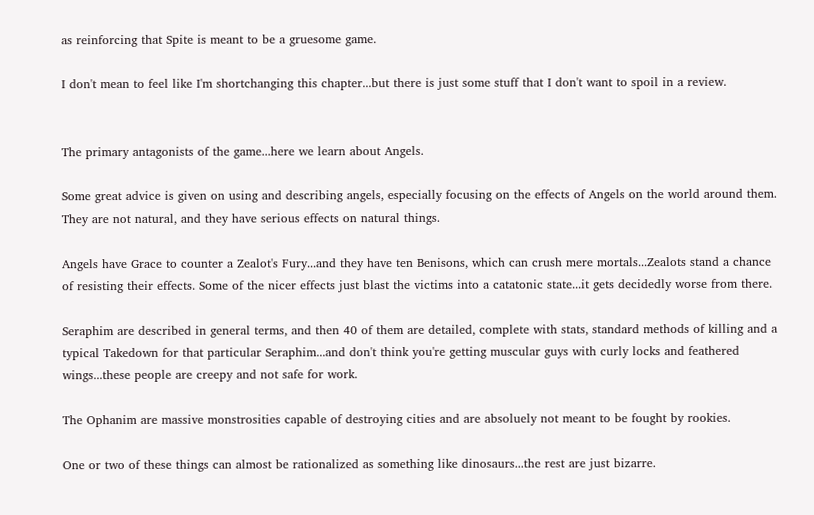as reinforcing that Spite is meant to be a gruesome game.

I don't mean to feel like I'm shortchanging this chapter...but there is just some stuff that I don't want to spoil in a review.


The primary antagonists of the game...here we learn about Angels.

Some great advice is given on using and describing angels, especially focusing on the effects of Angels on the world around them. They are not natural, and they have serious effects on natural things.

Angels have Grace to counter a Zealot's Fury...and they have ten Benisons, which can crush mere mortals...Zealots stand a chance of resisting their effects. Some of the nicer effects just blast the victims into a catatonic state...it gets decidedly worse from there.

Seraphim are described in general terms, and then 40 of them are detailed, complete with stats, standard methods of killing and a typical Takedown for that particular Seraphim...and don't think you're getting muscular guys with curly locks and feathered wings...these people are creepy and not safe for work.

The Ophanim are massive monstrosities capable of destroying cities and are absoluely not meant to be fought by rookies.

One or two of these things can almost be rationalized as something like dinosaurs...the rest are just bizarre.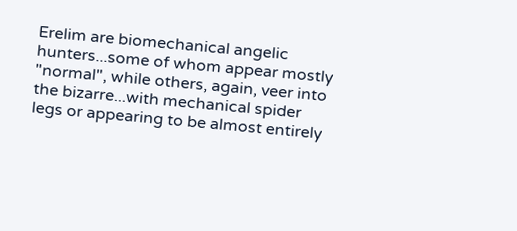Erelim are biomechanical angelic hunters...some of whom appear mostly "normal", while others, again, veer into the bizarre...with mechanical spider legs or appearing to be almost entirely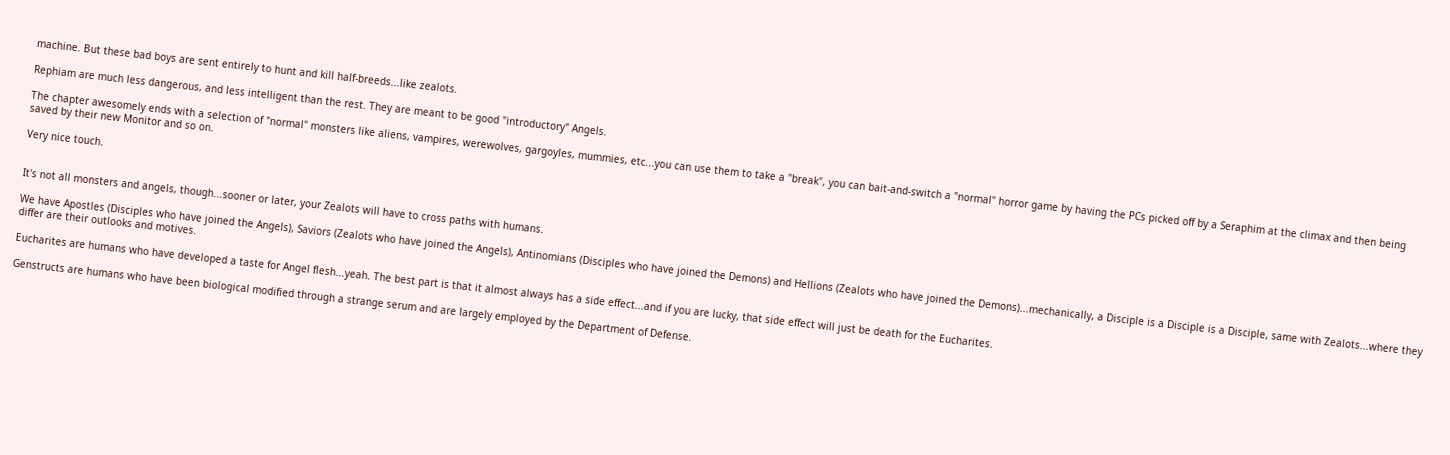machine. But these bad boys are sent entirely to hunt and kill half-breeds...like zealots.

Rephiam are much less dangerous, and less intelligent than the rest. They are meant to be good "introductory" Angels.

The chapter awesomely ends with a selection of "normal" monsters like aliens, vampires, werewolves, gargoyles, mummies, etc...you can use them to take a "break", you can bait-and-switch a "normal" horror game by having the PCs picked off by a Seraphim at the climax and then being saved by their new Monitor and so on.

Very nice touch.


It's not all monsters and angels, though...sooner or later, your Zealots will have to cross paths with humans.

We have Apostles (Disciples who have joined the Angels), Saviors (Zealots who have joined the Angels), Antinomians (Disciples who have joined the Demons) and Hellions (Zealots who have joined the Demons)...mechanically, a Disciple is a Disciple is a Disciple, same with Zealots...where they differ are their outlooks and motives.

Eucharites are humans who have developed a taste for Angel flesh...yeah. The best part is that it almost always has a side effect...and if you are lucky, that side effect will just be death for the Eucharites.

Genstructs are humans who have been biological modified through a strange serum and are largely employed by the Department of Defense.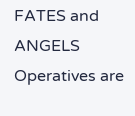FATES and ANGELS Operatives are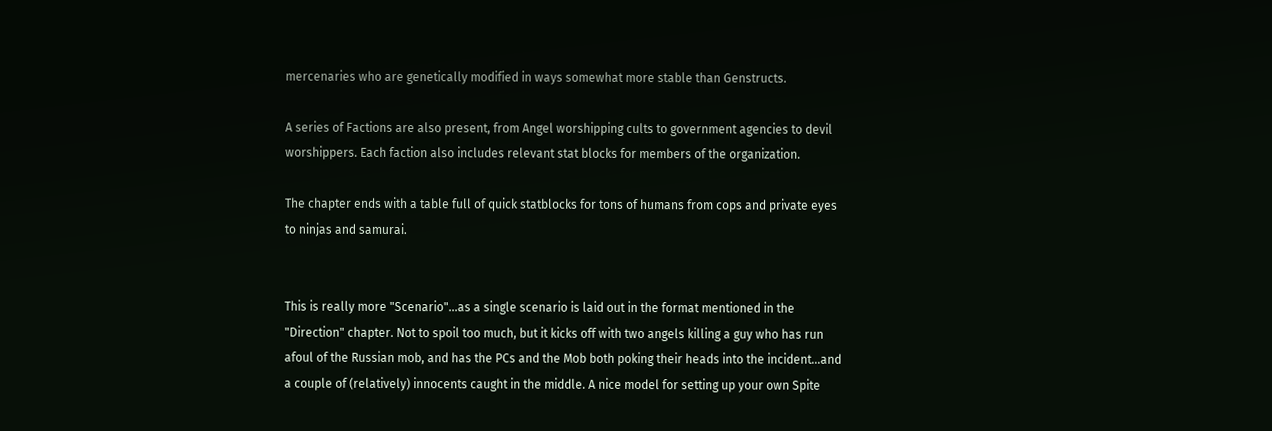mercenaries who are genetically modified in ways somewhat more stable than Genstructs.

A series of Factions are also present, from Angel worshipping cults to government agencies to devil worshippers. Each faction also includes relevant stat blocks for members of the organization.

The chapter ends with a table full of quick statblocks for tons of humans from cops and private eyes to ninjas and samurai.


This is really more "Scenario"...as a single scenario is laid out in the format mentioned in the "Direction" chapter. Not to spoil too much, but it kicks off with two angels killing a guy who has run afoul of the Russian mob, and has the PCs and the Mob both poking their heads into the incident...and a couple of (relatively) innocents caught in the middle. A nice model for setting up your own Spite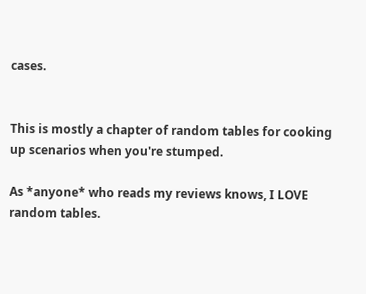cases.


This is mostly a chapter of random tables for cooking up scenarios when you're stumped.

As *anyone* who reads my reviews knows, I LOVE random tables.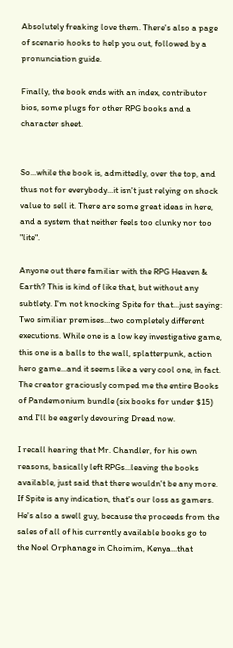Absolutely freaking love them. There's also a page of scenario hooks to help you out, followed by a pronunciation guide.

Finally, the book ends with an index, contributor bios, some plugs for other RPG books and a character sheet.


So...while the book is, admittedly, over the top, and thus not for everybody...it isn't just relying on shock value to sell it. There are some great ideas in here, and a system that neither feels too clunky nor too "lite".

Anyone out there familiar with the RPG Heaven & Earth? This is kind of like that, but without any subtlety. I'm not knocking Spite for that...just saying: Two similiar premises...two completely different executions. While one is a low key investigative game, this one is a balls to the wall, splatterpunk, action hero game...and it seems like a very cool one, in fact. The creator graciously comped me the entire Books of Pandemonium bundle (six books for under $15) and I'll be eagerly devouring Dread now.

I recall hearing that Mr. Chandler, for his own reasons, basically left RPGs...leaving the books available, just said that there wouldn't be any more. If Spite is any indication, that's our loss as gamers. He's also a swell guy, because the proceeds from the sales of all of his currently available books go to the Noel Orphanage in Choimim, Kenya...that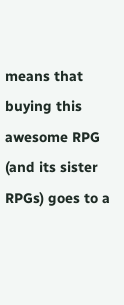means that buying this awesome RPG (and its sister RPGs) goes to a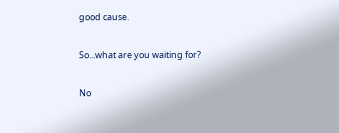good cause.

So...what are you waiting for?

No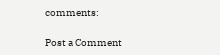comments:

Post a Comment